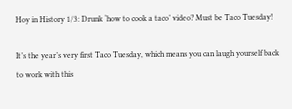Hoy in History 1/3: Drunk ‘how to cook a taco’ video? Must be Taco Tuesday!

It’s the year’s very first Taco Tuesday, which means you can laugh yourself back to work with this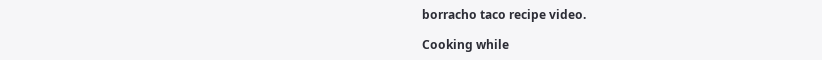borracho taco recipe video.

Cooking while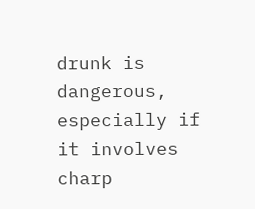drunk is dangerous, especially if it involves charp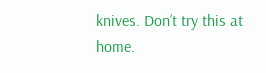knives. Don’t try this at home.